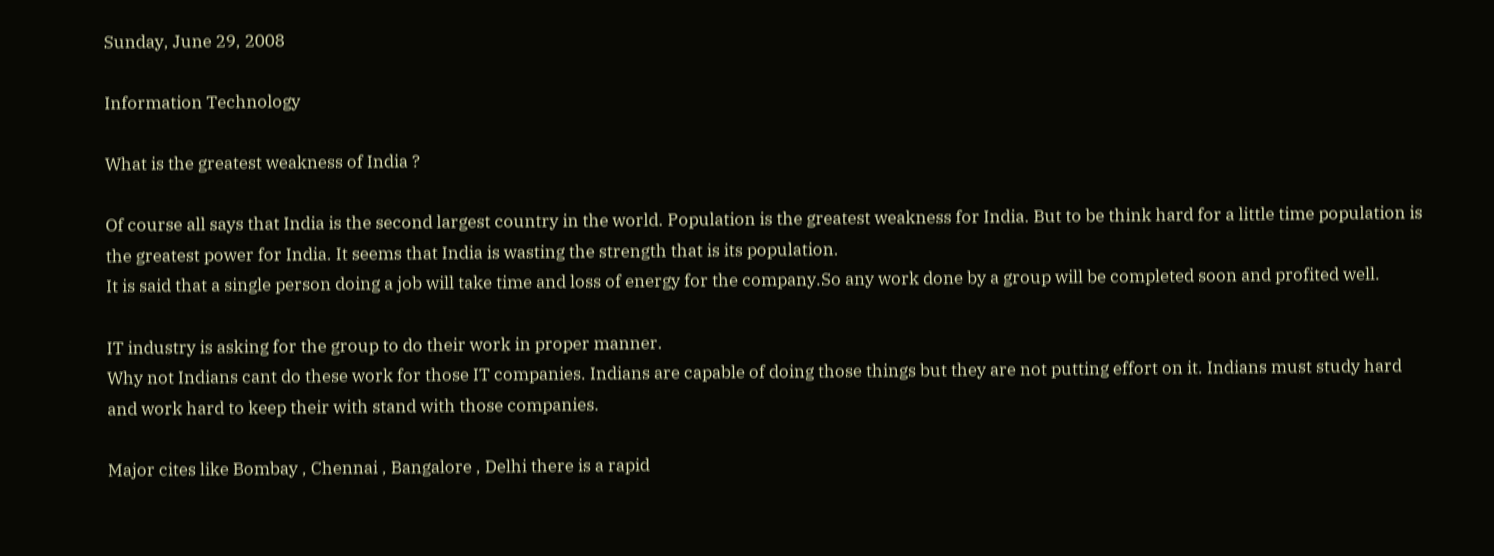Sunday, June 29, 2008

Information Technology

What is the greatest weakness of India ?

Of course all says that India is the second largest country in the world. Population is the greatest weakness for India. But to be think hard for a little time population is the greatest power for India. It seems that India is wasting the strength that is its population.
It is said that a single person doing a job will take time and loss of energy for the company.So any work done by a group will be completed soon and profited well.

IT industry is asking for the group to do their work in proper manner.
Why not Indians cant do these work for those IT companies. Indians are capable of doing those things but they are not putting effort on it. Indians must study hard and work hard to keep their with stand with those companies.

Major cites like Bombay , Chennai , Bangalore , Delhi there is a rapid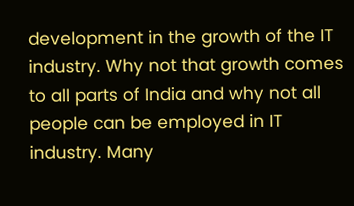development in the growth of the IT industry. Why not that growth comes to all parts of India and why not all people can be employed in IT industry. Many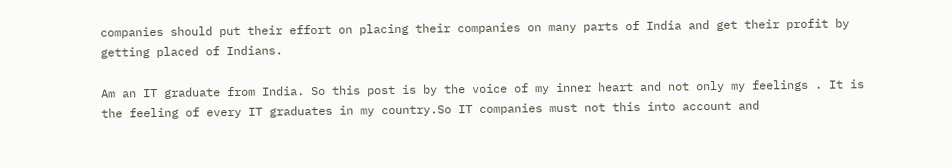companies should put their effort on placing their companies on many parts of India and get their profit by getting placed of Indians.

Am an IT graduate from India. So this post is by the voice of my inner heart and not only my feelings . It is the feeling of every IT graduates in my country.So IT companies must not this into account and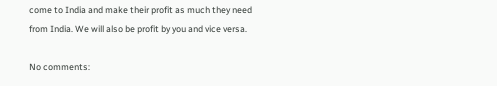come to India and make their profit as much they need from India. We will also be profit by you and vice versa.

No comments: